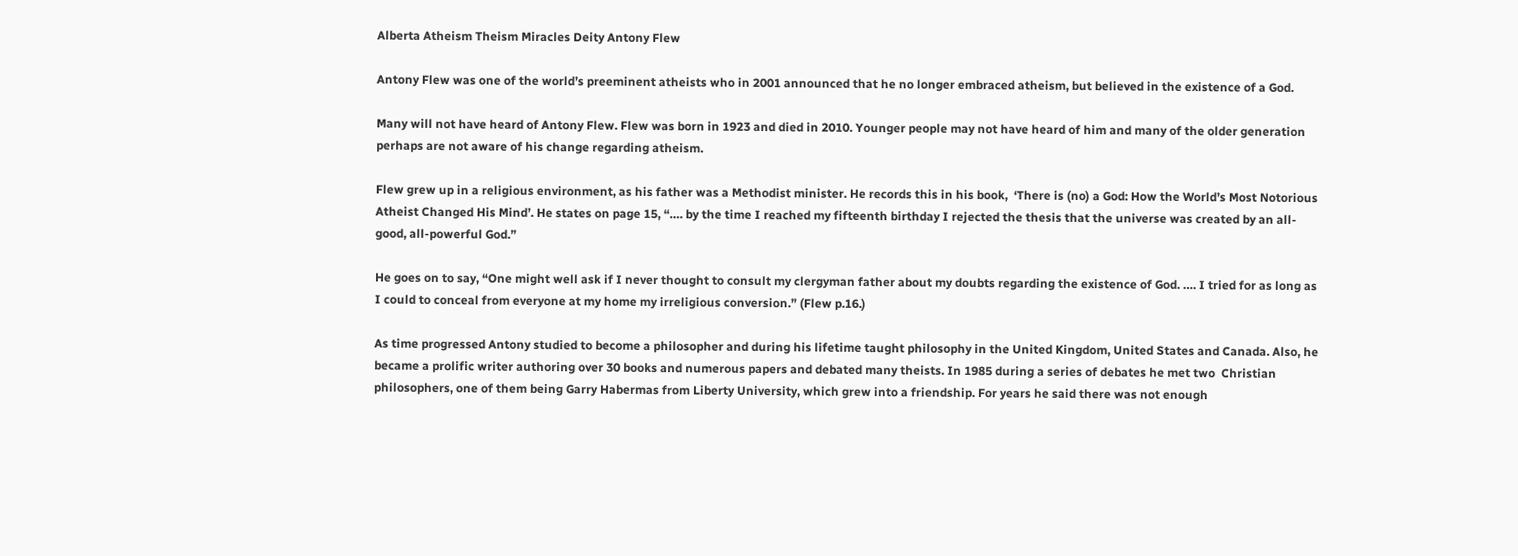Alberta Atheism Theism Miracles Deity Antony Flew

Antony Flew was one of the world’s preeminent atheists who in 2001 announced that he no longer embraced atheism, but believed in the existence of a God.

Many will not have heard of Antony Flew. Flew was born in 1923 and died in 2010. Younger people may not have heard of him and many of the older generation perhaps are not aware of his change regarding atheism.

Flew grew up in a religious environment, as his father was a Methodist minister. He records this in his book,  ‘There is (no) a God: How the World’s Most Notorious Atheist Changed His Mind’. He states on page 15, “…. by the time I reached my fifteenth birthday I rejected the thesis that the universe was created by an all-good, all-powerful God.”

He goes on to say, “One might well ask if I never thought to consult my clergyman father about my doubts regarding the existence of God. …. I tried for as long as I could to conceal from everyone at my home my irreligious conversion.” (Flew p.16.)

As time progressed Antony studied to become a philosopher and during his lifetime taught philosophy in the United Kingdom, United States and Canada. Also, he became a prolific writer authoring over 30 books and numerous papers and debated many theists. In 1985 during a series of debates he met two  Christian philosophers, one of them being Garry Habermas from Liberty University, which grew into a friendship. For years he said there was not enough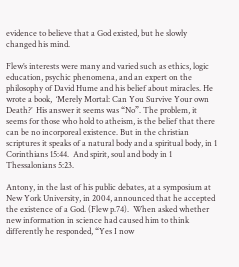evidence to believe that a God existed, but he slowly changed his mind.

Flew’s interests were many and varied such as ethics, logic  education, psychic phenomena, and an expert on the philosophy of David Hume and his belief about miracles. He wrote a book,  ‘Merely Mortal: Can You Survive Your own Death?’  His answer it seems was “No”. The problem, it seems for those who hold to atheism, is the belief that there can be no incorporeal existence. But in the christian scriptures it speaks of a natural body and a spiritual body, in 1 Corinthians 15:44.  And spirit, soul and body in 1 Thessalonians 5:23.

Antony, in the last of his public debates, at a symposium at New York University, in 2004, announced that he accepted the existence of a God. (Flew p.74).  When asked whether new information in science had caused him to think differently he responded, “Yes I now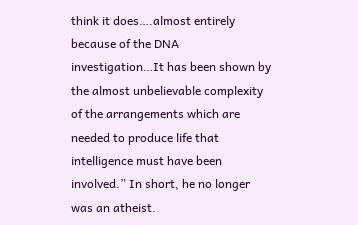think it does….almost entirely because of the DNA investigation…It has been shown by the almost unbelievable complexity of the arrangements which are needed to produce life that intelligence must have been involved.” In short, he no longer was an atheist.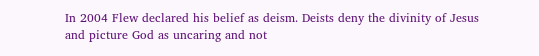In 2004 Flew declared his belief as deism. Deists deny the divinity of Jesus and picture God as uncaring and not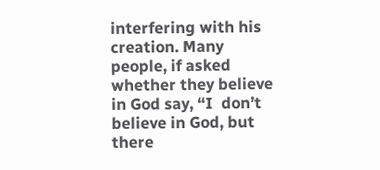interfering with his creation. Many people, if asked whether they believe in God say, “I  don’t believe in God, but there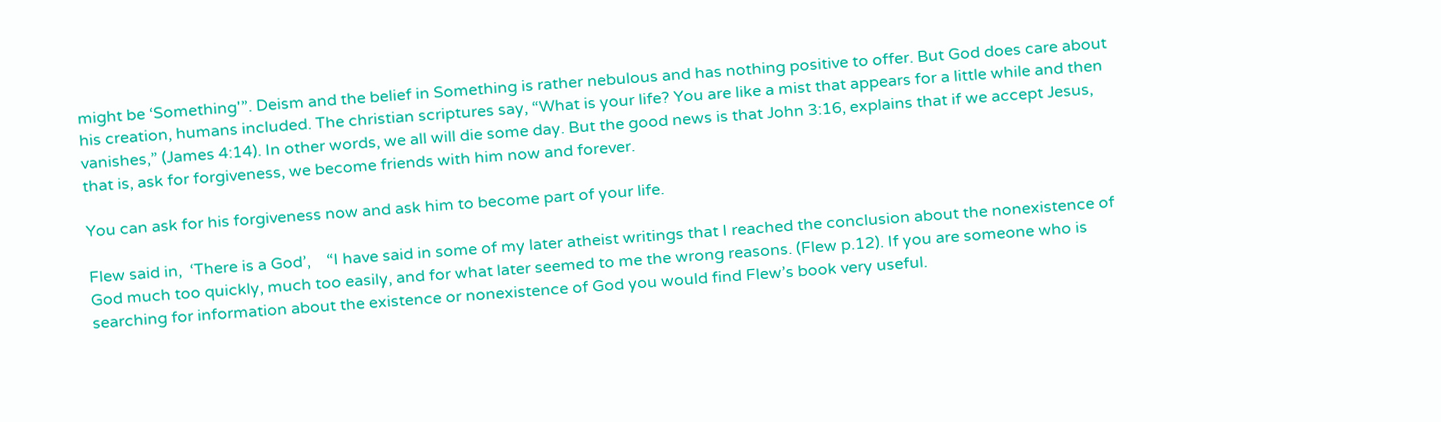might be ‘Something'”. Deism and the belief in Something is rather nebulous and has nothing positive to offer. But God does care about his creation, humans included. The christian scriptures say, “What is your life? You are like a mist that appears for a little while and then vanishes,” (James 4:14). In other words, we all will die some day. But the good news is that John 3:16, explains that if we accept Jesus, that is, ask for forgiveness, we become friends with him now and forever.

You can ask for his forgiveness now and ask him to become part of your life.

Flew said in,  ‘There is a God’,    “I have said in some of my later atheist writings that I reached the conclusion about the nonexistence of God much too quickly, much too easily, and for what later seemed to me the wrong reasons. (Flew p.12). If you are someone who is searching for information about the existence or nonexistence of God you would find Flew’s book very useful.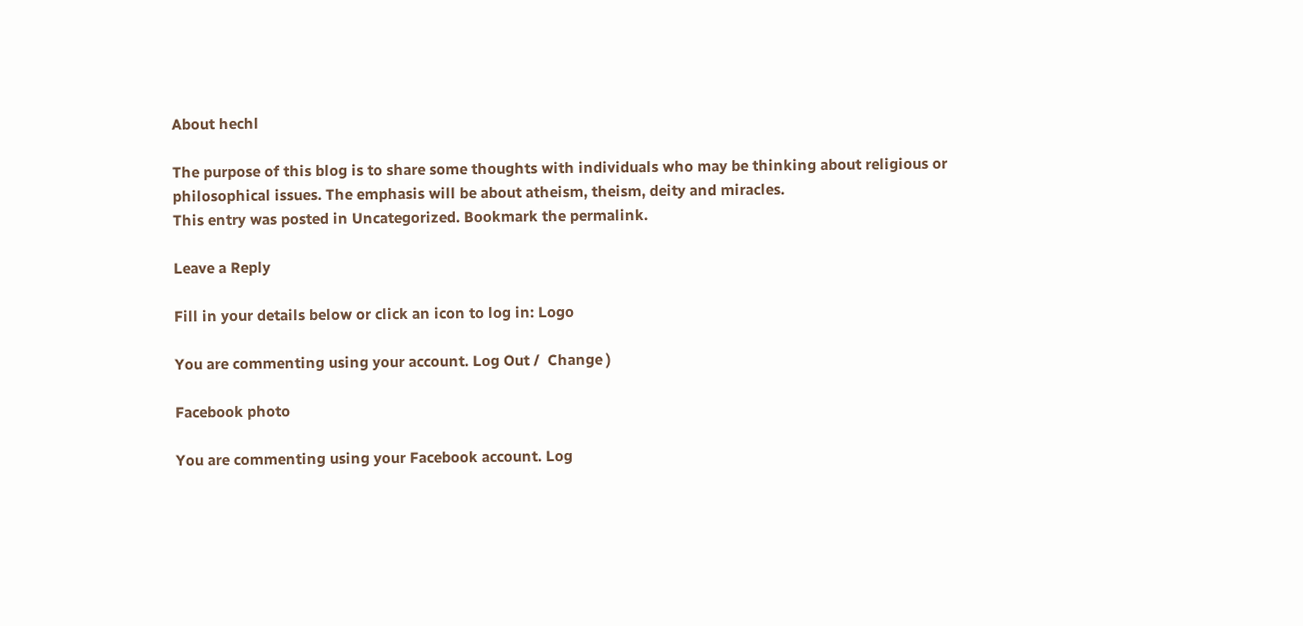About hechl

The purpose of this blog is to share some thoughts with individuals who may be thinking about religious or philosophical issues. The emphasis will be about atheism, theism, deity and miracles.
This entry was posted in Uncategorized. Bookmark the permalink.

Leave a Reply

Fill in your details below or click an icon to log in: Logo

You are commenting using your account. Log Out /  Change )

Facebook photo

You are commenting using your Facebook account. Log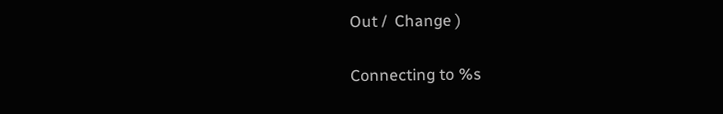Out /  Change )

Connecting to %s